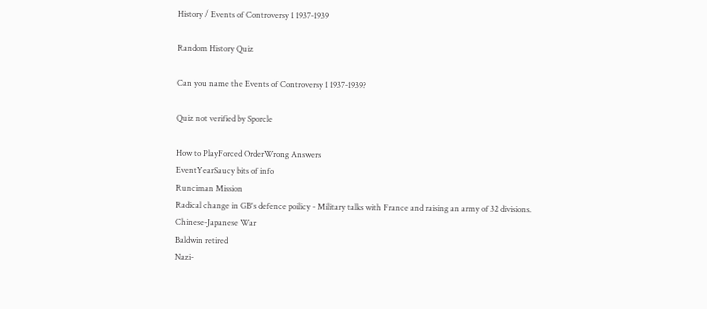History / Events of Controversy 1 1937-1939

Random History Quiz

Can you name the Events of Controversy 1 1937-1939?

Quiz not verified by Sporcle

How to PlayForced OrderWrong Answers
EventYearSaucy bits of info
Runciman Mission
Radical change in GB's defence poilicy - Military talks with France and raising an army of 32 divisions.
Chinese-Japanese War
Baldwin retired
Nazi-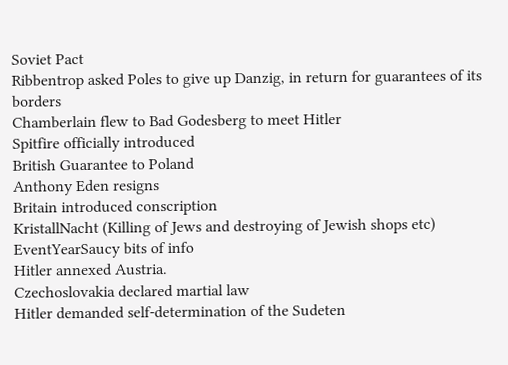Soviet Pact
Ribbentrop asked Poles to give up Danzig, in return for guarantees of its borders
Chamberlain flew to Bad Godesberg to meet Hitler
Spitfire officially introduced
British Guarantee to Poland
Anthony Eden resigns
Britain introduced conscription
KristallNacht (Killing of Jews and destroying of Jewish shops etc)
EventYearSaucy bits of info
Hitler annexed Austria.
Czechoslovakia declared martial law
Hitler demanded self-determination of the Sudeten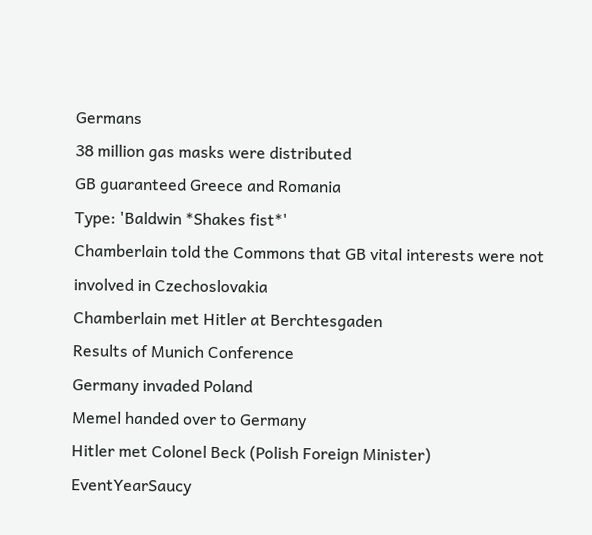Germans
38 million gas masks were distributed
GB guaranteed Greece and Romania
Type: 'Baldwin *Shakes fist*'
Chamberlain told the Commons that GB vital interests were not involved in Czechoslovakia
Chamberlain met Hitler at Berchtesgaden
Results of Munich Conference
Germany invaded Poland
Memel handed over to Germany
Hitler met Colonel Beck (Polish Foreign Minister)
EventYearSaucy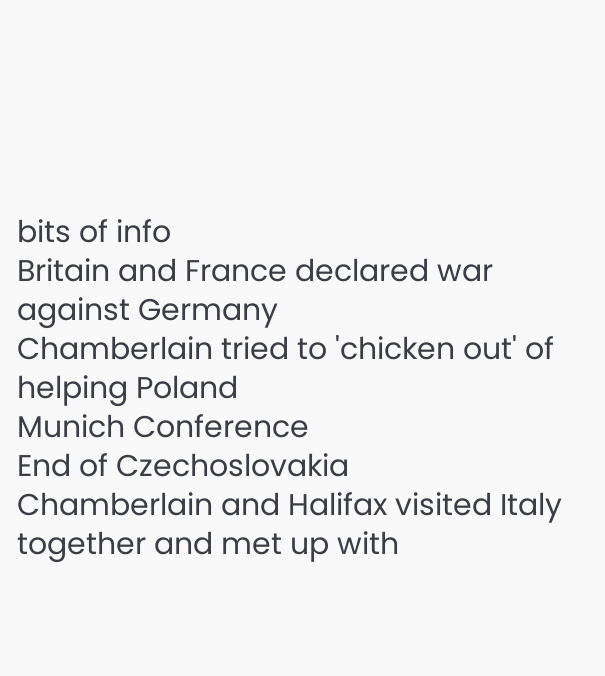bits of info
Britain and France declared war against Germany
Chamberlain tried to 'chicken out' of helping Poland
Munich Conference
End of Czechoslovakia
Chamberlain and Halifax visited Italy together and met up with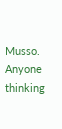Musso. Anyone thinking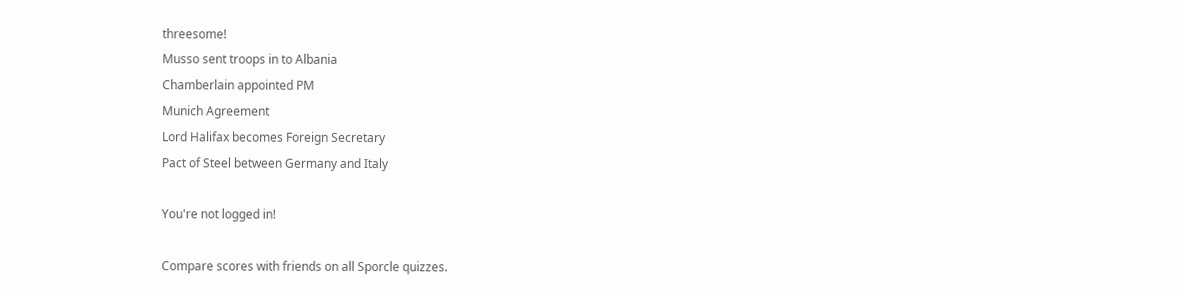threesome!
Musso sent troops in to Albania
Chamberlain appointed PM
Munich Agreement
Lord Halifax becomes Foreign Secretary
Pact of Steel between Germany and Italy

You're not logged in!

Compare scores with friends on all Sporcle quizzes.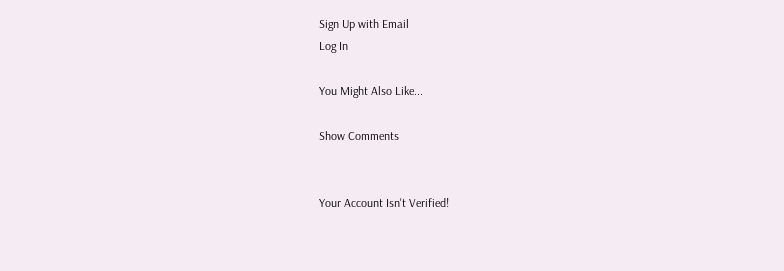Sign Up with Email
Log In

You Might Also Like...

Show Comments


Your Account Isn't Verified!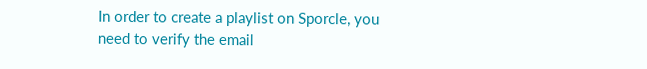In order to create a playlist on Sporcle, you need to verify the email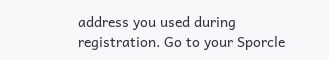address you used during registration. Go to your Sporcle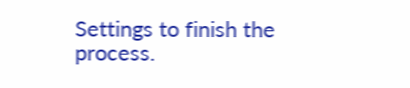Settings to finish the process.